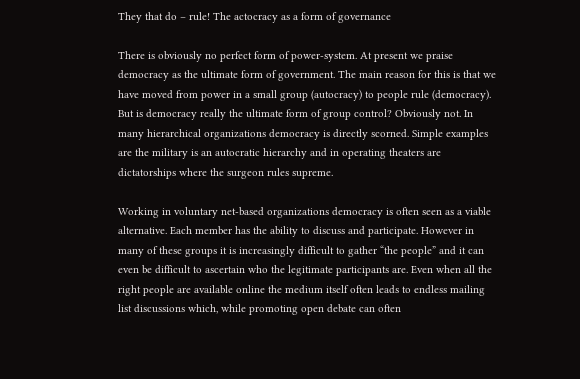They that do – rule! The actocracy as a form of governance

There is obviously no perfect form of power-system. At present we praise democracy as the ultimate form of government. The main reason for this is that we have moved from power in a small group (autocracy) to people rule (democracy). But is democracy really the ultimate form of group control? Obviously not. In many hierarchical organizations democracy is directly scorned. Simple examples are the military is an autocratic hierarchy and in operating theaters are dictatorships where the surgeon rules supreme.

Working in voluntary net-based organizations democracy is often seen as a viable alternative. Each member has the ability to discuss and participate. However in many of these groups it is increasingly difficult to gather “the people” and it can even be difficult to ascertain who the legitimate participants are. Even when all the right people are available online the medium itself often leads to endless mailing list discussions which, while promoting open debate can often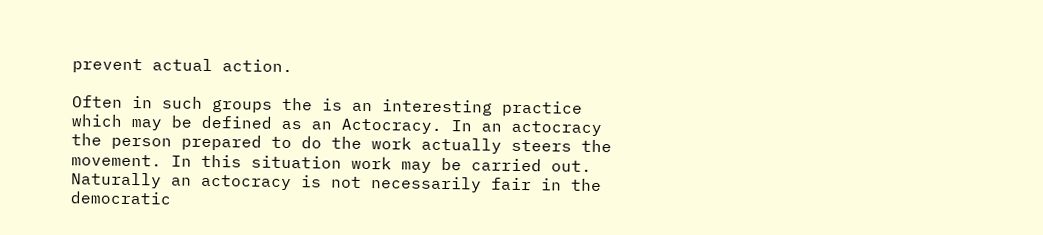prevent actual action.

Often in such groups the is an interesting practice which may be defined as an Actocracy. In an actocracy the person prepared to do the work actually steers the movement. In this situation work may be carried out. Naturally an actocracy is not necessarily fair in the democratic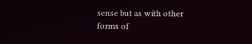sense but as with other forms of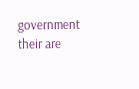government their are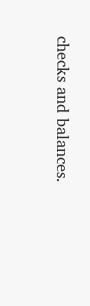checks and balances.